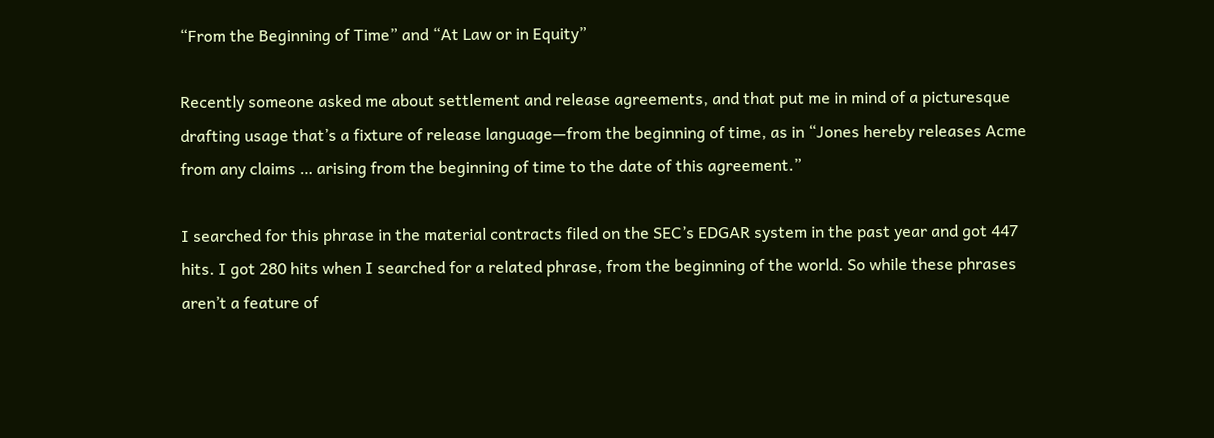“From the Beginning of Time” and “At Law or in Equity”

Recently someone asked me about settlement and release agreements, and that put me in mind of a picturesque drafting usage that’s a fixture of release language—from the beginning of time, as in “Jones hereby releases Acme from any claims … arising from the beginning of time to the date of this agreement.”

I searched for this phrase in the material contracts filed on the SEC’s EDGAR system in the past year and got 447 hits. I got 280 hits when I searched for a related phrase, from the beginning of the world. So while these phrases aren’t a feature of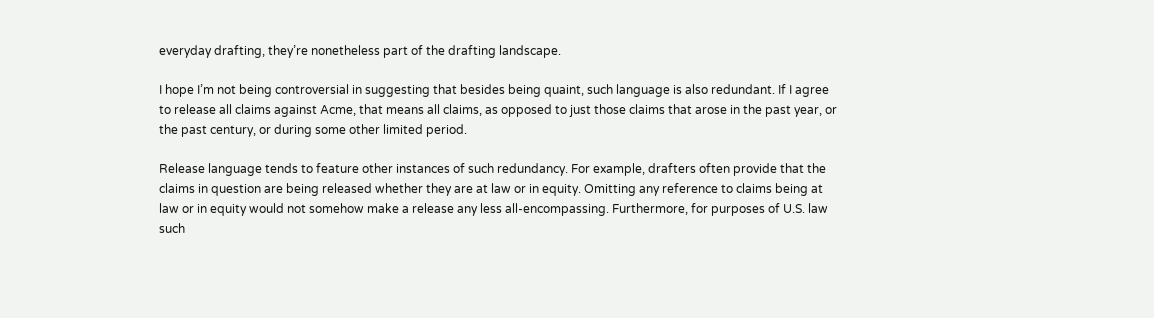everyday drafting, they’re nonetheless part of the drafting landscape.

I hope I’m not being controversial in suggesting that besides being quaint, such language is also redundant. If I agree to release all claims against Acme, that means all claims, as opposed to just those claims that arose in the past year, or the past century, or during some other limited period.

Release language tends to feature other instances of such redundancy. For example, drafters often provide that the claims in question are being released whether they are at law or in equity. Omitting any reference to claims being at law or in equity would not somehow make a release any less all-encompassing. Furthermore, for purposes of U.S. law such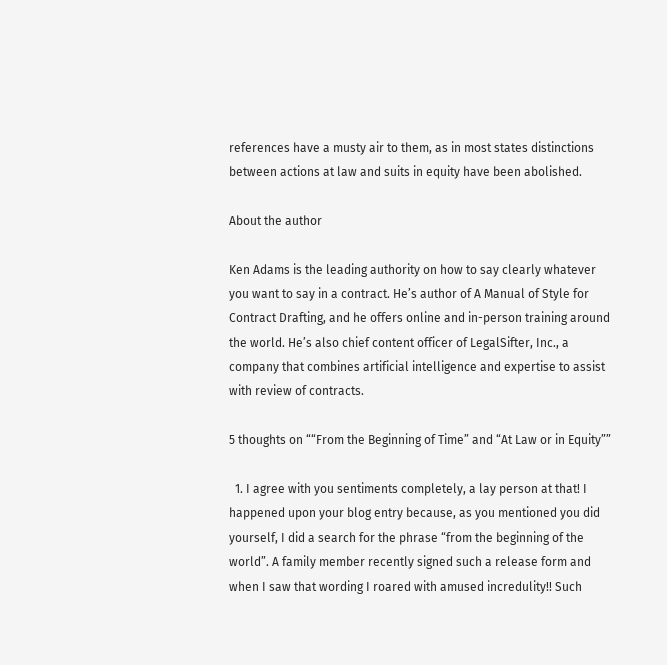references have a musty air to them, as in most states distinctions between actions at law and suits in equity have been abolished.

About the author

Ken Adams is the leading authority on how to say clearly whatever you want to say in a contract. He’s author of A Manual of Style for Contract Drafting, and he offers online and in-person training around the world. He’s also chief content officer of LegalSifter, Inc., a company that combines artificial intelligence and expertise to assist with review of contracts.

5 thoughts on ““From the Beginning of Time” and “At Law or in Equity””

  1. I agree with you sentiments completely, a lay person at that! I happened upon your blog entry because, as you mentioned you did yourself, I did a search for the phrase “from the beginning of the world”. A family member recently signed such a release form and when I saw that wording I roared with amused incredulity!! Such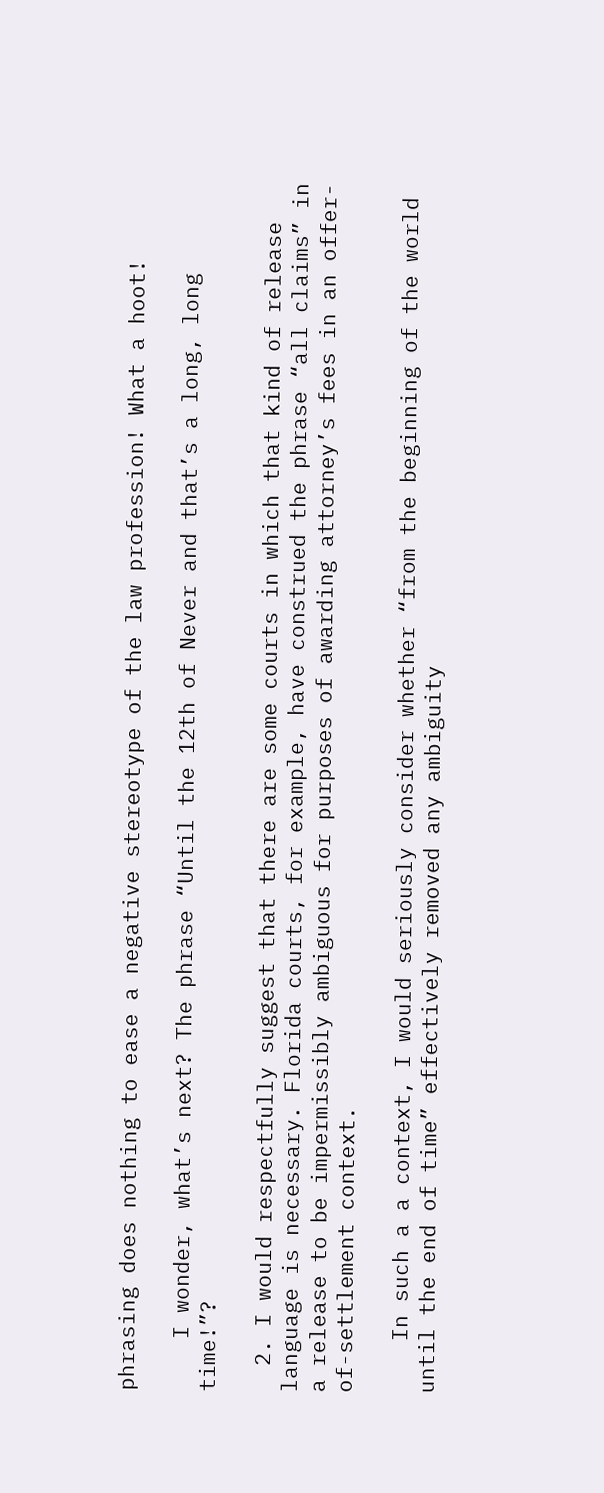phrasing does nothing to ease a negative stereotype of the law profession! What a hoot!

    I wonder, what’s next? The phrase “Until the 12th of Never and that’s a long, long time!”?

  2. I would respectfully suggest that there are some courts in which that kind of release language is necessary. Florida courts, for example, have construed the phrase “all claims” in a release to be impermissibly ambiguous for purposes of awarding attorney’s fees in an offer-of-settlement context.

    In such a a context, I would seriously consider whether “from the beginning of the world until the end of time” effectively removed any ambiguity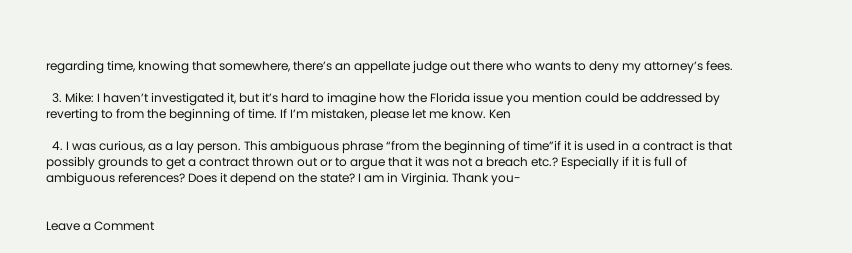regarding time, knowing that somewhere, there’s an appellate judge out there who wants to deny my attorney’s fees.

  3. Mike: I haven’t investigated it, but it’s hard to imagine how the Florida issue you mention could be addressed by reverting to from the beginning of time. If I’m mistaken, please let me know. Ken

  4. I was curious, as a lay person. This ambiguous phrase “from the beginning of time”if it is used in a contract is that possibly grounds to get a contract thrown out or to argue that it was not a breach etc.? Especially if it is full of ambiguous references? Does it depend on the state? I am in Virginia. Thank you-


Leave a Comment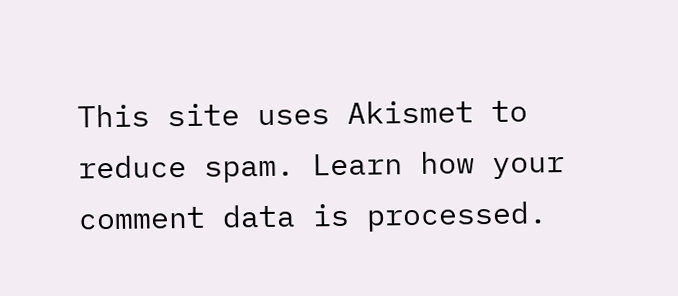This site uses Akismet to reduce spam. Learn how your comment data is processed.